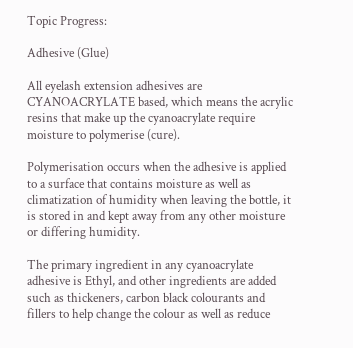Topic Progress:

Adhesive (Glue)

All eyelash extension adhesives are CYANOACRYLATE based, which means the acrylic resins that make up the cyanoacrylate require moisture to polymerise (cure).

Polymerisation occurs when the adhesive is applied to a surface that contains moisture as well as climatization of humidity when leaving the bottle, it is stored in and kept away from any other moisture or differing humidity.

The primary ingredient in any cyanoacrylate adhesive is Ethyl, and other ingredients are added such as thickeners, carbon black colourants and fillers to help change the colour as well as reduce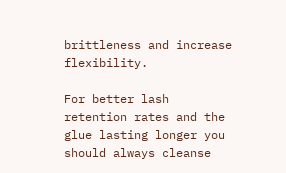brittleness and increase flexibility.

For better lash retention rates and the glue lasting longer you should always cleanse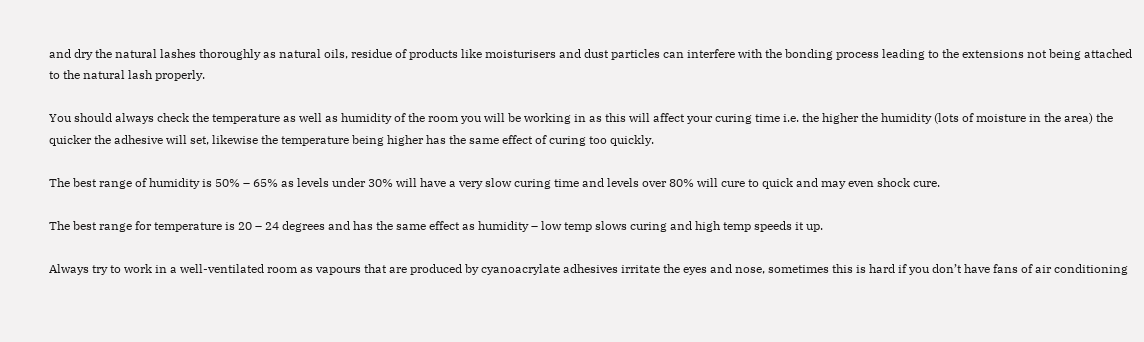and dry the natural lashes thoroughly as natural oils, residue of products like moisturisers and dust particles can interfere with the bonding process leading to the extensions not being attached to the natural lash properly.

You should always check the temperature as well as humidity of the room you will be working in as this will affect your curing time i.e. the higher the humidity (lots of moisture in the area) the quicker the adhesive will set, likewise the temperature being higher has the same effect of curing too quickly.

The best range of humidity is 50% – 65% as levels under 30% will have a very slow curing time and levels over 80% will cure to quick and may even shock cure.

The best range for temperature is 20 – 24 degrees and has the same effect as humidity – low temp slows curing and high temp speeds it up.

Always try to work in a well-ventilated room as vapours that are produced by cyanoacrylate adhesives irritate the eyes and nose, sometimes this is hard if you don’t have fans of air conditioning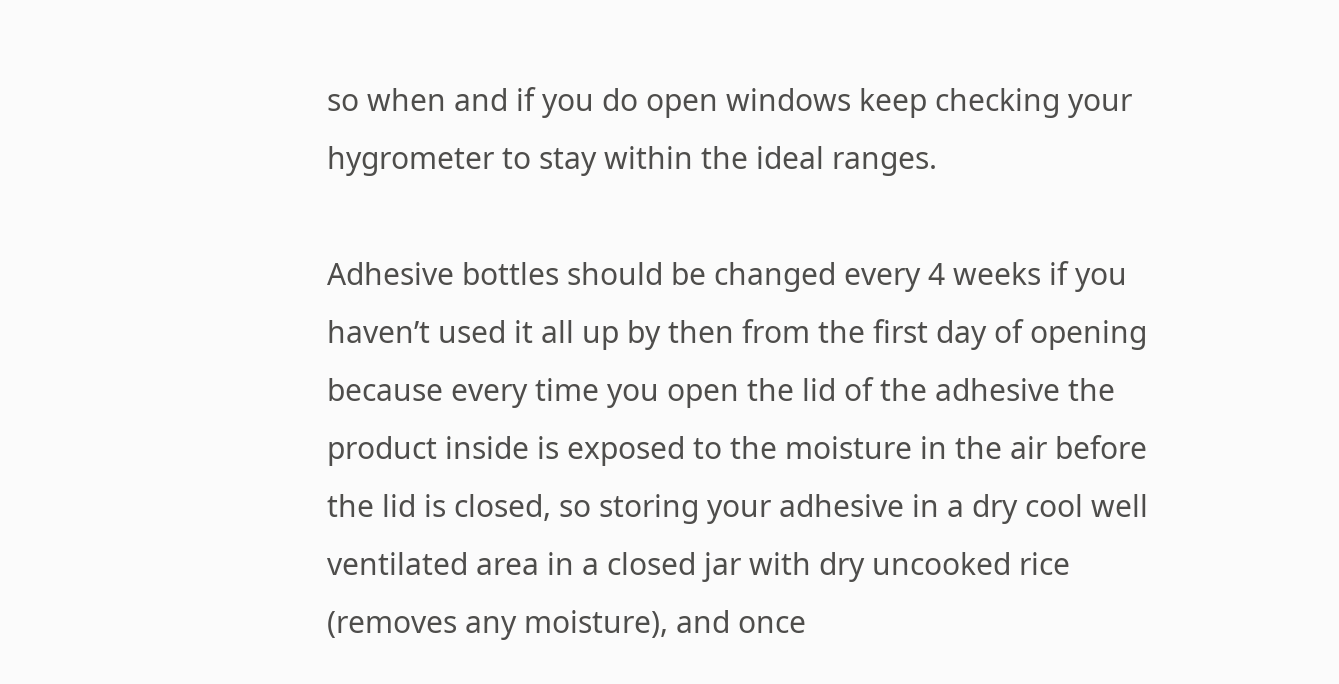so when and if you do open windows keep checking your hygrometer to stay within the ideal ranges.

Adhesive bottles should be changed every 4 weeks if you haven’t used it all up by then from the first day of opening because every time you open the lid of the adhesive the product inside is exposed to the moisture in the air before the lid is closed, so storing your adhesive in a dry cool well ventilated area in a closed jar with dry uncooked rice (removes any moisture), and once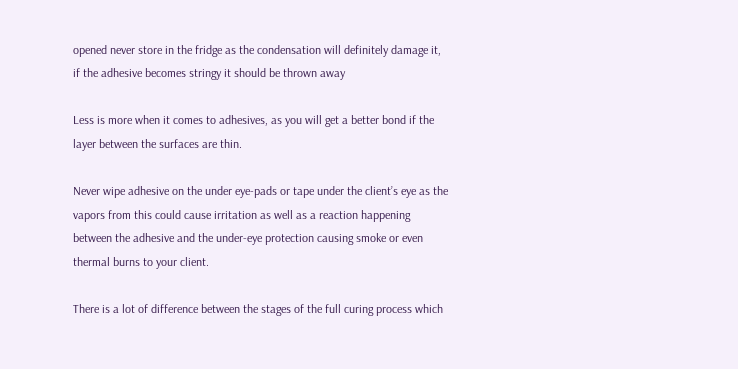opened never store in the fridge as the condensation will definitely damage it, if the adhesive becomes stringy it should be thrown away

Less is more when it comes to adhesives, as you will get a better bond if the layer between the surfaces are thin.

Never wipe adhesive on the under eye-pads or tape under the client’s eye as the vapors from this could cause irritation as well as a reaction happening between the adhesive and the under-eye protection causing smoke or even thermal burns to your client.

There is a lot of difference between the stages of the full curing process which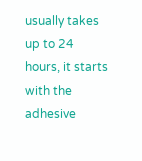usually takes up to 24 hours, it starts with the adhesive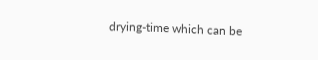drying-time which can be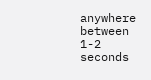anywhere between 1-2 seconds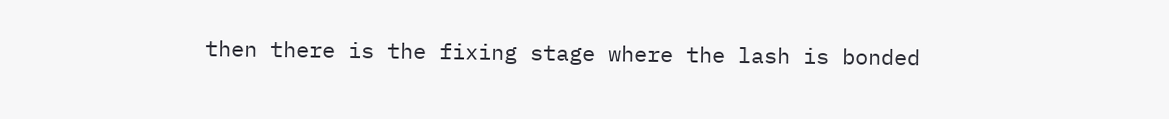then there is the fixing stage where the lash is bonded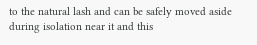to the natural lash and can be safely moved aside during isolation near it and this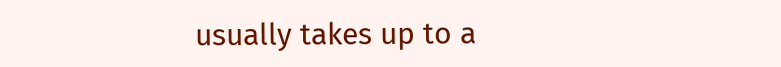usually takes up to a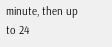minute, then up to 24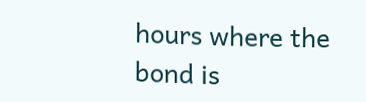hours where the bond is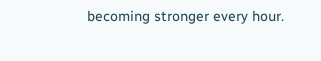becoming stronger every hour.